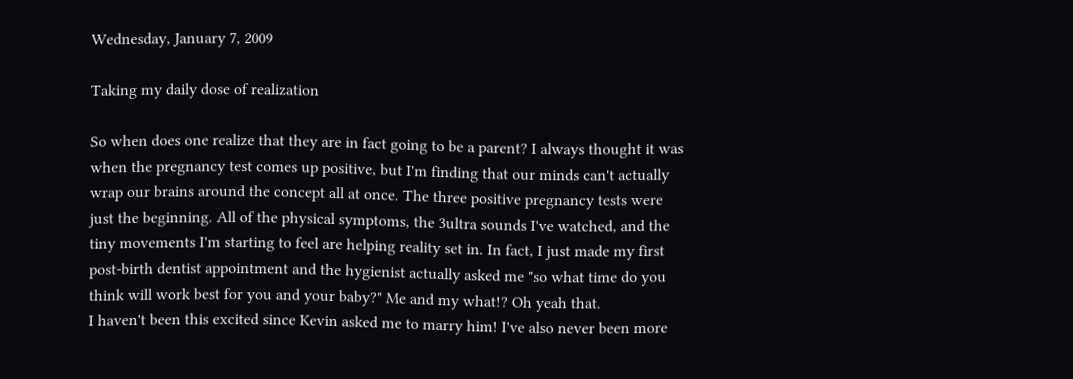Wednesday, January 7, 2009

Taking my daily dose of realization

So when does one realize that they are in fact going to be a parent? I always thought it was when the pregnancy test comes up positive, but I'm finding that our minds can't actually wrap our brains around the concept all at once. The three positive pregnancy tests were just the beginning. All of the physical symptoms, the 3ultra sounds I've watched, and the tiny movements I'm starting to feel are helping reality set in. In fact, I just made my first post-birth dentist appointment and the hygienist actually asked me "so what time do you think will work best for you and your baby?" Me and my what!? Oh yeah that.
I haven't been this excited since Kevin asked me to marry him! I've also never been more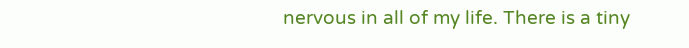nervous in all of my life. There is a tiny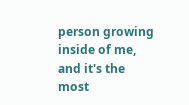person growing inside of me, and it's the most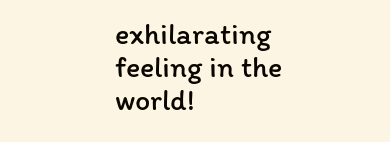exhilarating feeling in the world!